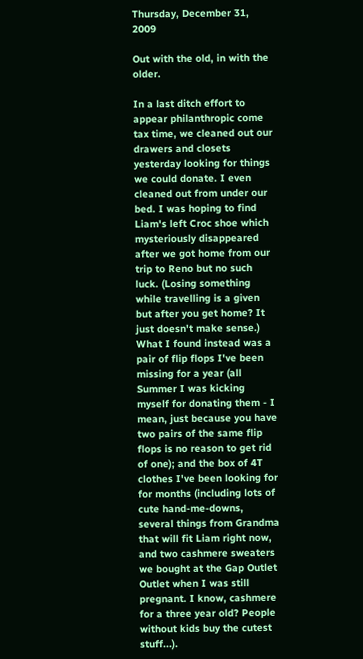Thursday, December 31, 2009

Out with the old, in with the older.

In a last ditch effort to appear philanthropic come tax time, we cleaned out our drawers and closets yesterday looking for things we could donate. I even cleaned out from under our bed. I was hoping to find Liam's left Croc shoe which mysteriously disappeared after we got home from our trip to Reno but no such luck. (Losing something while travelling is a given but after you get home? It just doesn't make sense.) What I found instead was a pair of flip flops I've been missing for a year (all Summer I was kicking myself for donating them - I mean, just because you have two pairs of the same flip flops is no reason to get rid of one); and the box of 4T clothes I've been looking for for months (including lots of cute hand-me-downs, several things from Grandma that will fit Liam right now, and two cashmere sweaters we bought at the Gap Outlet Outlet when I was still pregnant. I know, cashmere for a three year old? People without kids buy the cutest stuff...).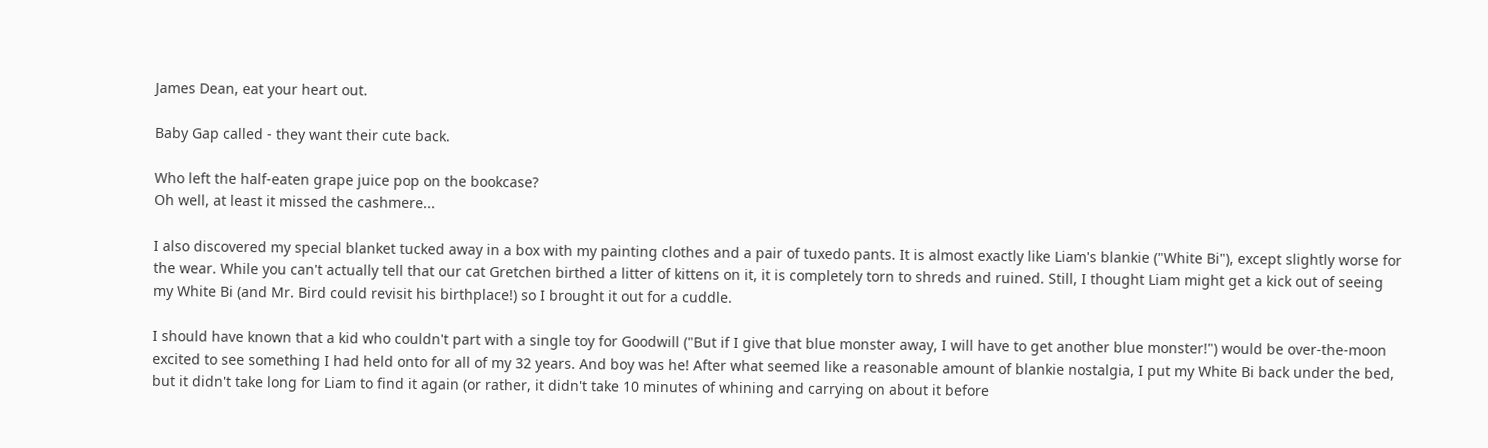James Dean, eat your heart out.

Baby Gap called - they want their cute back.

Who left the half-eaten grape juice pop on the bookcase?
Oh well, at least it missed the cashmere...

I also discovered my special blanket tucked away in a box with my painting clothes and a pair of tuxedo pants. It is almost exactly like Liam's blankie ("White Bi"), except slightly worse for the wear. While you can't actually tell that our cat Gretchen birthed a litter of kittens on it, it is completely torn to shreds and ruined. Still, I thought Liam might get a kick out of seeing my White Bi (and Mr. Bird could revisit his birthplace!) so I brought it out for a cuddle.

I should have known that a kid who couldn't part with a single toy for Goodwill ("But if I give that blue monster away, I will have to get another blue monster!") would be over-the-moon excited to see something I had held onto for all of my 32 years. And boy was he! After what seemed like a reasonable amount of blankie nostalgia, I put my White Bi back under the bed, but it didn't take long for Liam to find it again (or rather, it didn't take 10 minutes of whining and carrying on about it before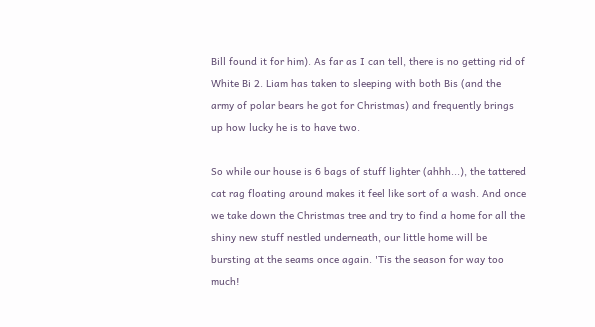Bill found it for him). As far as I can tell, there is no getting rid of White Bi 2. Liam has taken to sleeping with both Bis (and the army of polar bears he got for Christmas) and frequently brings up how lucky he is to have two.

So while our house is 6 bags of stuff lighter (ahhh...), the tattered cat rag floating around makes it feel like sort of a wash. And once we take down the Christmas tree and try to find a home for all the shiny new stuff nestled underneath, our little home will be bursting at the seams once again. 'Tis the season for way too much!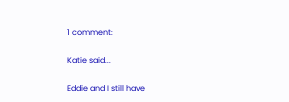1 comment:

Katie said...

Eddie and I still have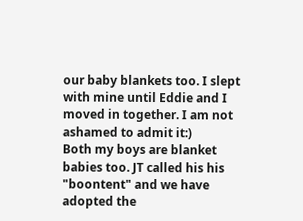our baby blankets too. I slept with mine until Eddie and I moved in together. I am not ashamed to admit it:)
Both my boys are blanket babies too. JT called his his "boontent" and we have adopted the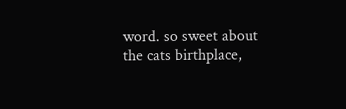word. so sweet about the cats birthplace,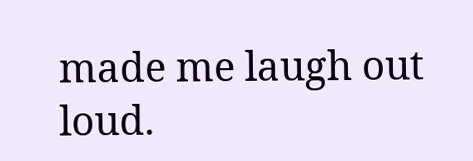made me laugh out loud.